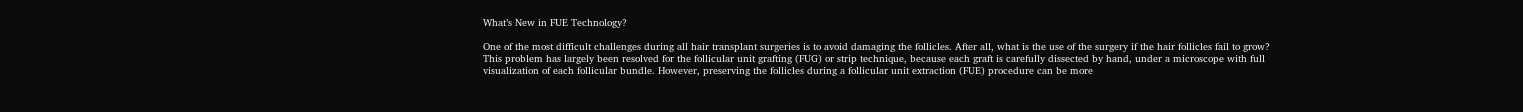What’s New in FUE Technology?

One of the most difficult challenges during all hair transplant surgeries is to avoid damaging the follicles. After all, what is the use of the surgery if the hair follicles fail to grow? This problem has largely been resolved for the follicular unit grafting (FUG) or strip technique, because each graft is carefully dissected by hand, under a microscope with full visualization of each follicular bundle. However, preserving the follicles during a follicular unit extraction (FUE) procedure can be more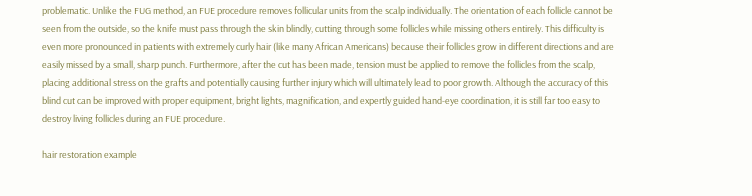problematic. Unlike the FUG method, an FUE procedure removes follicular units from the scalp individually. The orientation of each follicle cannot be seen from the outside, so the knife must pass through the skin blindly, cutting through some follicles while missing others entirely. This difficulty is even more pronounced in patients with extremely curly hair (like many African Americans) because their follicles grow in different directions and are easily missed by a small, sharp punch. Furthermore, after the cut has been made, tension must be applied to remove the follicles from the scalp, placing additional stress on the grafts and potentially causing further injury which will ultimately lead to poor growth. Although the accuracy of this blind cut can be improved with proper equipment, bright lights, magnification, and expertly guided hand-eye coordination, it is still far too easy to destroy living follicles during an FUE procedure.

hair restoration example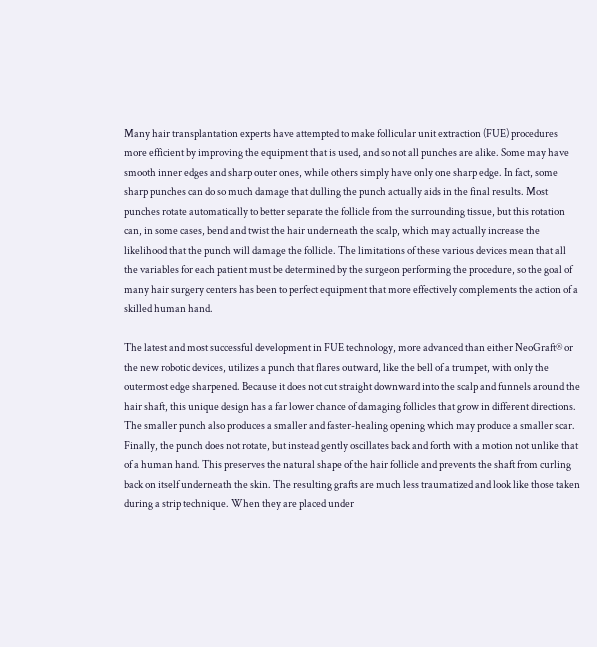Many hair transplantation experts have attempted to make follicular unit extraction (FUE) procedures more efficient by improving the equipment that is used, and so not all punches are alike. Some may have smooth inner edges and sharp outer ones, while others simply have only one sharp edge. In fact, some sharp punches can do so much damage that dulling the punch actually aids in the final results. Most punches rotate automatically to better separate the follicle from the surrounding tissue, but this rotation can, in some cases, bend and twist the hair underneath the scalp, which may actually increase the likelihood that the punch will damage the follicle. The limitations of these various devices mean that all the variables for each patient must be determined by the surgeon performing the procedure, so the goal of many hair surgery centers has been to perfect equipment that more effectively complements the action of a skilled human hand.

The latest and most successful development in FUE technology, more advanced than either NeoGraft® or the new robotic devices, utilizes a punch that flares outward, like the bell of a trumpet, with only the outermost edge sharpened. Because it does not cut straight downward into the scalp and funnels around the hair shaft, this unique design has a far lower chance of damaging follicles that grow in different directions. The smaller punch also produces a smaller and faster-healing opening which may produce a smaller scar. Finally, the punch does not rotate, but instead gently oscillates back and forth with a motion not unlike that of a human hand. This preserves the natural shape of the hair follicle and prevents the shaft from curling back on itself underneath the skin. The resulting grafts are much less traumatized and look like those taken during a strip technique. When they are placed under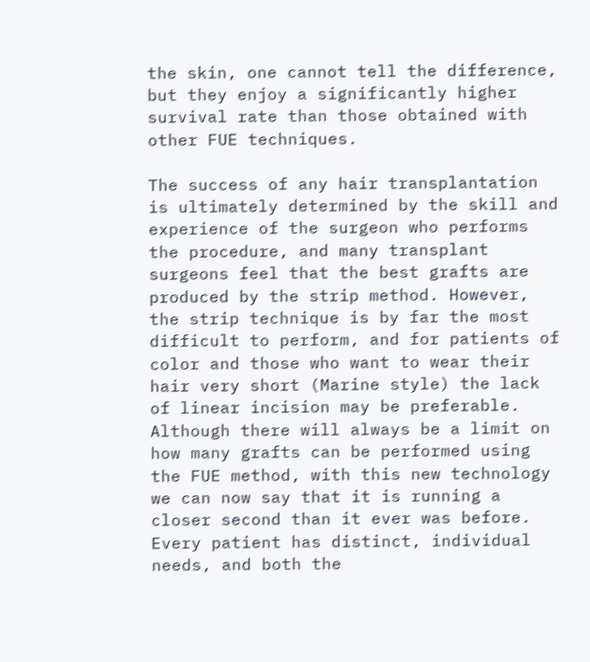the skin, one cannot tell the difference, but they enjoy a significantly higher survival rate than those obtained with other FUE techniques.

The success of any hair transplantation is ultimately determined by the skill and experience of the surgeon who performs the procedure, and many transplant surgeons feel that the best grafts are produced by the strip method. However, the strip technique is by far the most difficult to perform, and for patients of color and those who want to wear their hair very short (Marine style) the lack of linear incision may be preferable. Although there will always be a limit on how many grafts can be performed using the FUE method, with this new technology we can now say that it is running a closer second than it ever was before. Every patient has distinct, individual needs, and both the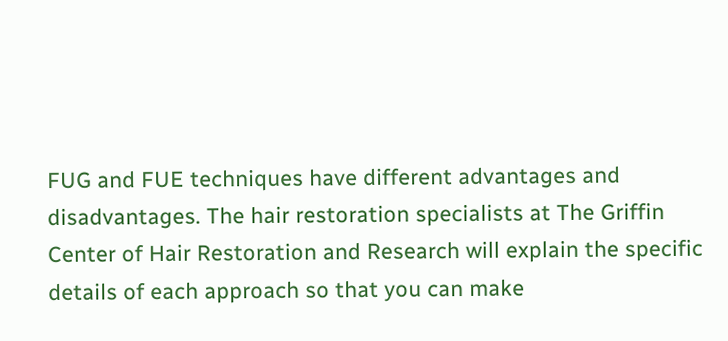FUG and FUE techniques have different advantages and disadvantages. The hair restoration specialists at The Griffin Center of Hair Restoration and Research will explain the specific details of each approach so that you can make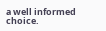a well informed choice.